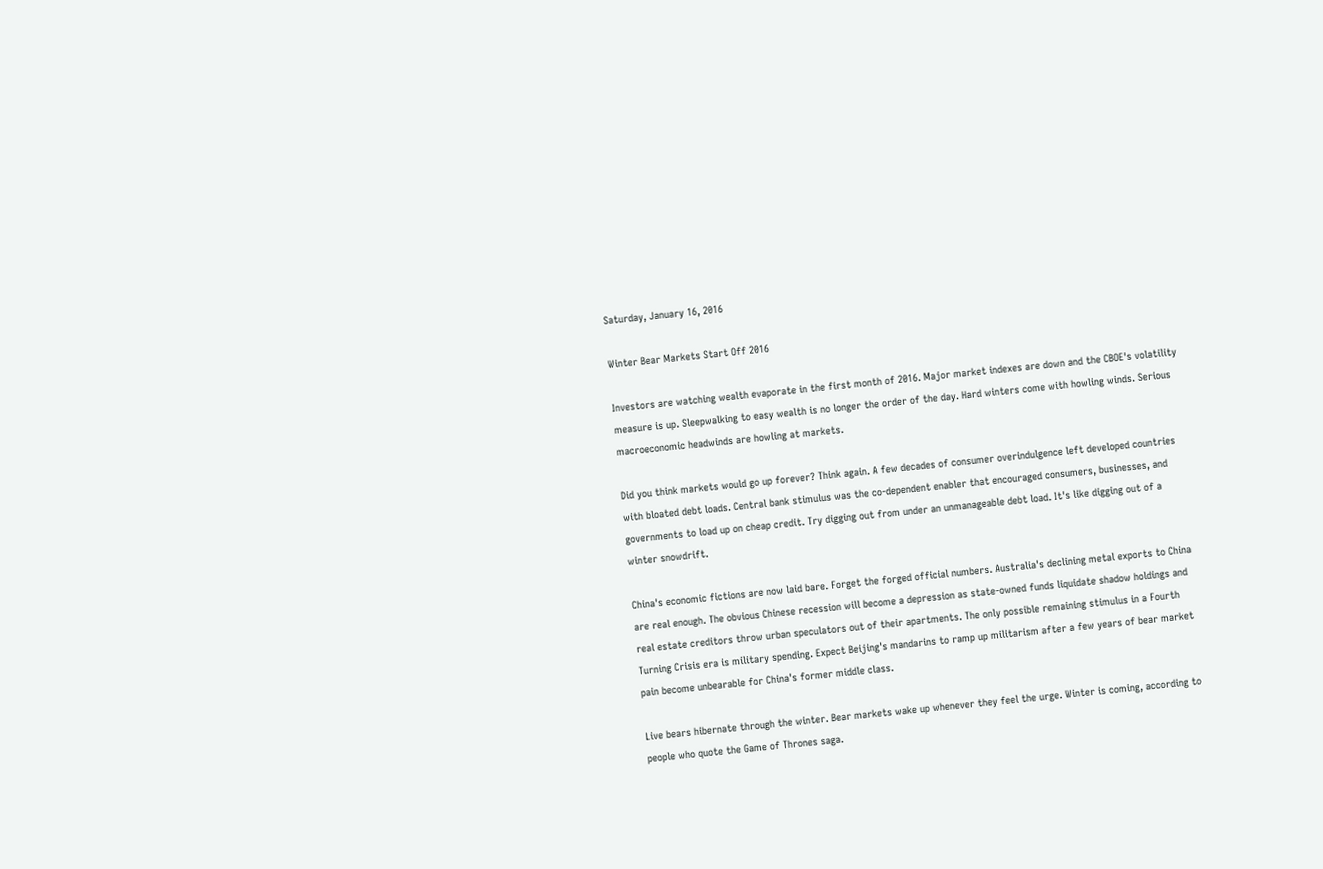Saturday, January 16, 2016

Winter Bear Markets Start Off 2016

Investors are watching wealth evaporate in the first month of 2016. Major market indexes are down and the CBOE's volatility measure is up. Sleepwalking to easy wealth is no longer the order of the day. Hard winters come with howling winds. Serious macroeconomic headwinds are howling at markets.

Did you think markets would go up forever? Think again. A few decades of consumer overindulgence left developed countries with bloated debt loads. Central bank stimulus was the co-dependent enabler that encouraged consumers, businesses, and governments to load up on cheap credit. Try digging out from under an unmanageable debt load. It's like digging out of a winter snowdrift.

China's economic fictions are now laid bare. Forget the forged official numbers. Australia's declining metal exports to China are real enough. The obvious Chinese recession will become a depression as state-owned funds liquidate shadow holdings and real estate creditors throw urban speculators out of their apartments. The only possible remaining stimulus in a Fourth Turning Crisis era is military spending. Expect Beijing's mandarins to ramp up militarism after a few years of bear market pain become unbearable for China's former middle class.

Live bears hibernate through the winter. Bear markets wake up whenever they feel the urge. Winter is coming, according to people who quote the Game of Thrones saga.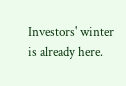Investors' winter is already here.